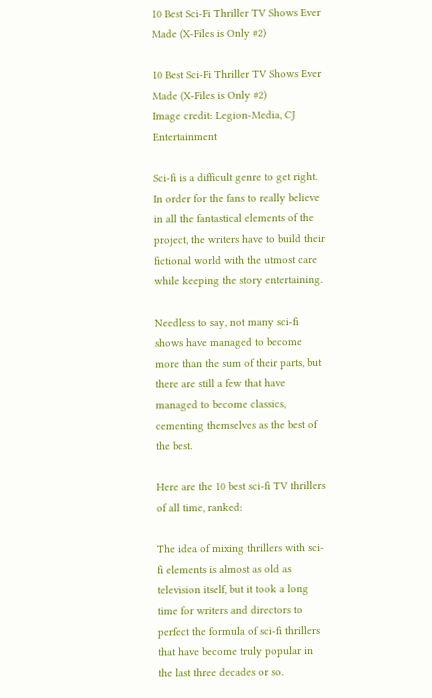10 Best Sci-Fi Thriller TV Shows Ever Made (X-Files is Only #2)

10 Best Sci-Fi Thriller TV Shows Ever Made (X-Files is Only #2)
Image credit: Legion-Media, CJ Entertainment

Sci-fi is a difficult genre to get right. In order for the fans to really believe in all the fantastical elements of the project, the writers have to build their fictional world with the utmost care while keeping the story entertaining.

Needless to say, not many sci-fi shows have managed to become more than the sum of their parts, but there are still a few that have managed to become classics, cementing themselves as the best of the best.

Here are the 10 best sci-fi TV thrillers of all time, ranked:

The idea of mixing thrillers with sci-fi elements is almost as old as television itself, but it took a long time for writers and directors to perfect the formula of sci-fi thrillers that have become truly popular in the last three decades or so.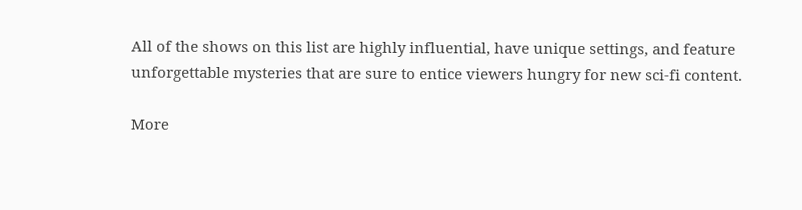All of the shows on this list are highly influential, have unique settings, and feature unforgettable mysteries that are sure to entice viewers hungry for new sci-fi content.

More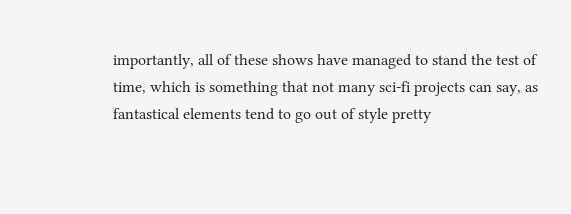importantly, all of these shows have managed to stand the test of time, which is something that not many sci-fi projects can say, as fantastical elements tend to go out of style pretty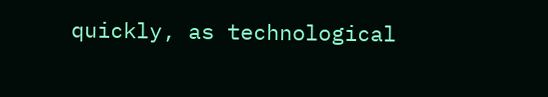quickly, as technological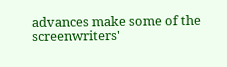advances make some of the screenwriters'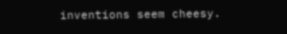inventions seem cheesy.